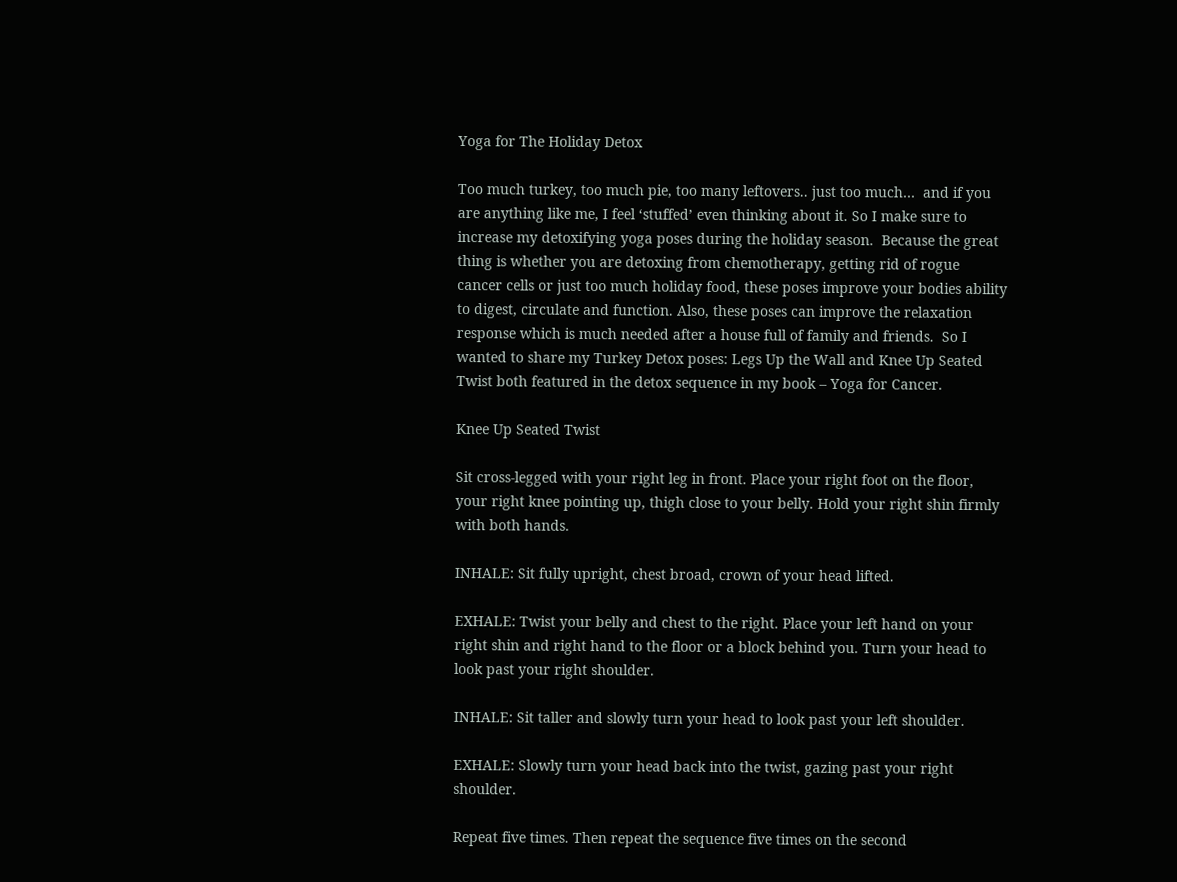Yoga for The Holiday Detox

Too much turkey, too much pie, too many leftovers.. just too much…  and if you are anything like me, I feel ‘stuffed’ even thinking about it. So I make sure to increase my detoxifying yoga poses during the holiday season.  Because the great thing is whether you are detoxing from chemotherapy, getting rid of rogue cancer cells or just too much holiday food, these poses improve your bodies ability to digest, circulate and function. Also, these poses can improve the relaxation response which is much needed after a house full of family and friends.  So I wanted to share my Turkey Detox poses: Legs Up the Wall and Knee Up Seated Twist both featured in the detox sequence in my book – Yoga for Cancer.

Knee Up Seated Twist

Sit cross-legged with your right leg in front. Place your right foot on the floor, your right knee pointing up, thigh close to your belly. Hold your right shin firmly with both hands.

INHALE: Sit fully upright, chest broad, crown of your head lifted.

EXHALE: Twist your belly and chest to the right. Place your left hand on your right shin and right hand to the floor or a block behind you. Turn your head to look past your right shoulder.

INHALE: Sit taller and slowly turn your head to look past your left shoulder.

EXHALE: Slowly turn your head back into the twist, gazing past your right shoulder.

Repeat five times. Then repeat the sequence five times on the second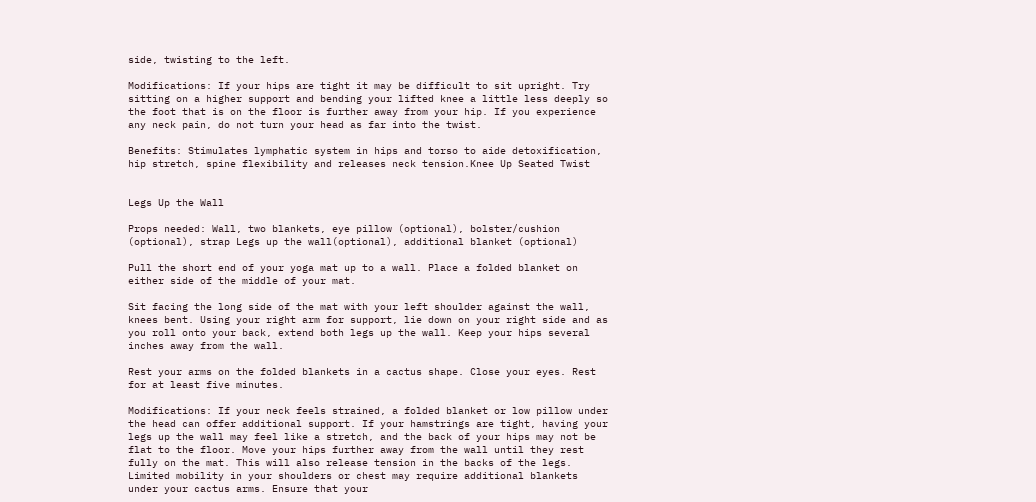side, twisting to the left.

Modifications: If your hips are tight it may be difficult to sit upright. Try sitting on a higher support and bending your lifted knee a little less deeply so the foot that is on the floor is further away from your hip. If you experience any neck pain, do not turn your head as far into the twist.

Benefits: Stimulates lymphatic system in hips and torso to aide detoxification, hip stretch, spine flexibility and releases neck tension.Knee Up Seated Twist


Legs Up the Wall

Props needed: Wall, two blankets, eye pillow (optional), bolster/cushion (optional), strap Legs up the wall(optional), additional blanket (optional)

Pull the short end of your yoga mat up to a wall. Place a folded blanket on either side of the middle of your mat.

Sit facing the long side of the mat with your left shoulder against the wall, knees bent. Using your right arm for support, lie down on your right side and as you roll onto your back, extend both legs up the wall. Keep your hips several inches away from the wall.

Rest your arms on the folded blankets in a cactus shape. Close your eyes. Rest for at least five minutes.

Modifications: If your neck feels strained, a folded blanket or low pillow under the head can offer additional support. If your hamstrings are tight, having your legs up the wall may feel like a stretch, and the back of your hips may not be flat to the floor. Move your hips further away from the wall until they rest fully on the mat. This will also release tension in the backs of the legs. Limited mobility in your shoulders or chest may require additional blankets under your cactus arms. Ensure that your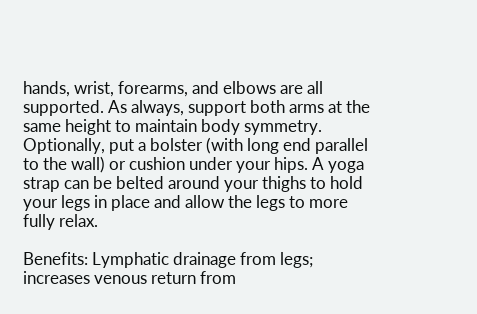hands, wrist, forearms, and elbows are all supported. As always, support both arms at the same height to maintain body symmetry. Optionally, put a bolster (with long end parallel to the wall) or cushion under your hips. A yoga strap can be belted around your thighs to hold your legs in place and allow the legs to more fully relax.

Benefits: Lymphatic drainage from legs; increases venous return from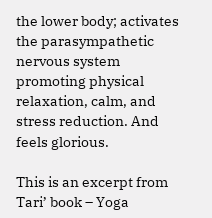the lower body; activates the parasympathetic nervous system promoting physical relaxation, calm, and stress reduction. And feels glorious.

This is an excerpt from Tari’ book – Yoga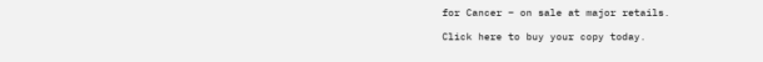for Cancer – on sale at major retails.

Click here to buy your copy today.